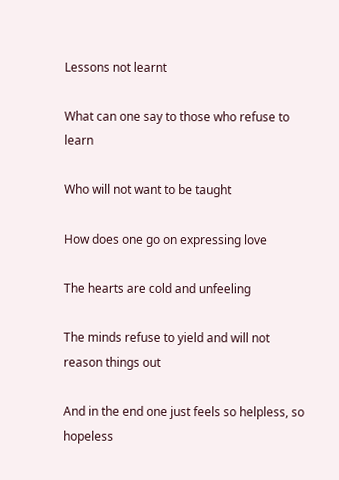Lessons not learnt

What can one say to those who refuse to learn

Who will not want to be taught

How does one go on expressing love

The hearts are cold and unfeeling

The minds refuse to yield and will not reason things out

And in the end one just feels so helpless, so hopeless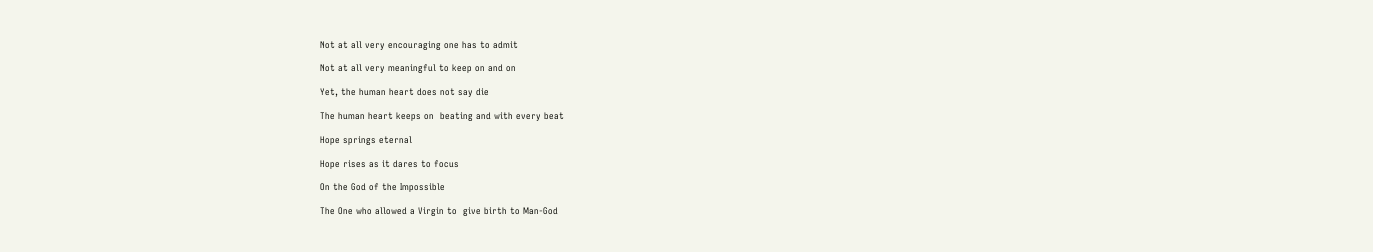Not at all very encouraging one has to admit

Not at all very meaningful to keep on and on

Yet, the human heart does not say die

The human heart keeps on  beating and with every beat

Hope springs eternal

Hope rises as it dares to focus

On the God of the Impossible

The One who allowed a Virgin to  give birth to Man-God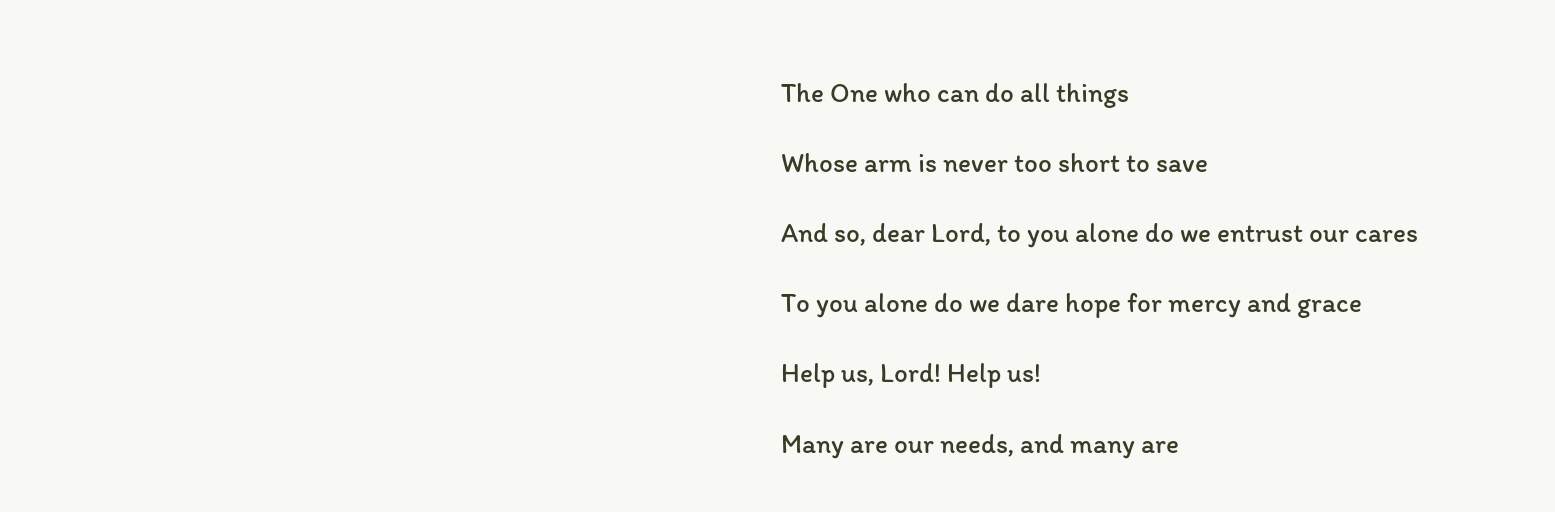The One who can do all things

Whose arm is never too short to save

And so, dear Lord, to you alone do we entrust our cares

To you alone do we dare hope for mercy and grace

Help us, Lord! Help us!

Many are our needs, and many are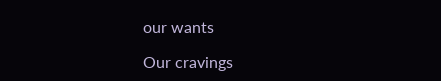our wants

Our cravings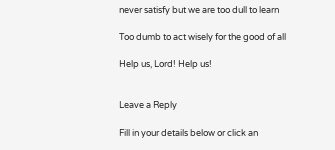never satisfy but we are too dull to learn

Too dumb to act wisely for the good of all

Help us, Lord! Help us!


Leave a Reply

Fill in your details below or click an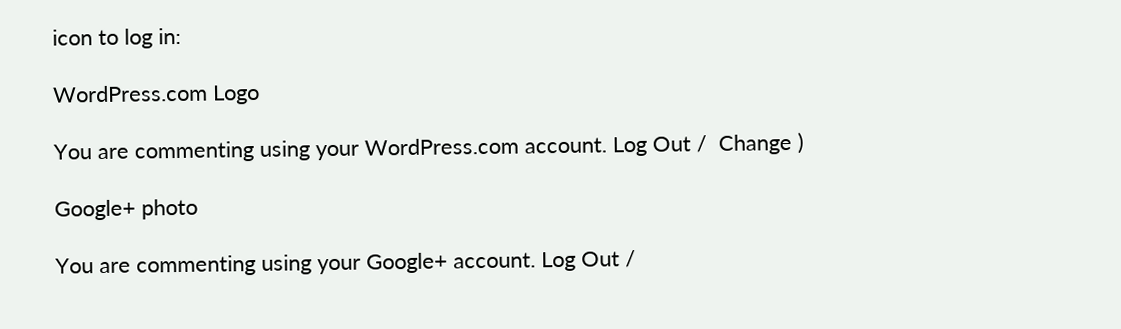icon to log in:

WordPress.com Logo

You are commenting using your WordPress.com account. Log Out /  Change )

Google+ photo

You are commenting using your Google+ account. Log Out /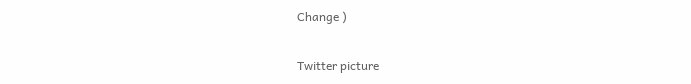Change )

Twitter picture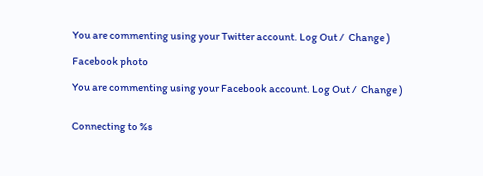You are commenting using your Twitter account. Log Out /  Change )

Facebook photo

You are commenting using your Facebook account. Log Out /  Change )


Connecting to %s